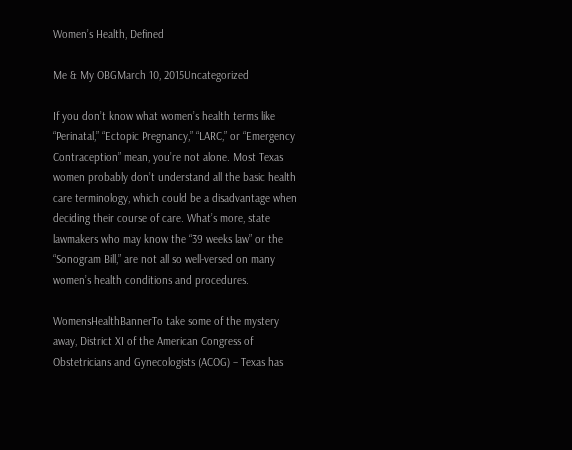Women’s Health, Defined

Me & My OBGMarch 10, 2015Uncategorized

If you don’t know what women’s health terms like “Perinatal,” “Ectopic Pregnancy,” “LARC,” or “Emergency Contraception” mean, you’re not alone. Most Texas women probably don’t understand all the basic health care terminology, which could be a disadvantage when deciding their course of care. What’s more, state lawmakers who may know the “39 weeks law” or the “Sonogram Bill,” are not all so well-versed on many women’s health conditions and procedures.

WomensHealthBannerTo take some of the mystery away, District XI of the American Congress of Obstetricians and Gynecologists (ACOG) – Texas has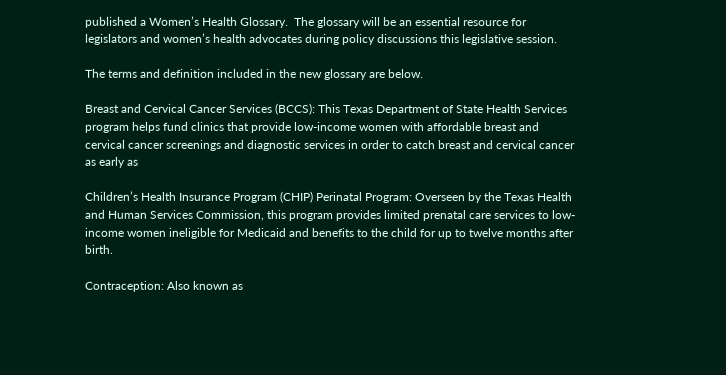published a Women’s Health Glossary.  The glossary will be an essential resource for legislators and women’s health advocates during policy discussions this legislative session.

The terms and definition included in the new glossary are below.

Breast and Cervical Cancer Services (BCCS): This Texas Department of State Health Services program helps fund clinics that provide low-income women with affordable breast and cervical cancer screenings and diagnostic services in order to catch breast and cervical cancer as early as

Children’s Health Insurance Program (CHIP) Perinatal Program: Overseen by the Texas Health and Human Services Commission, this program provides limited prenatal care services to low-income women ineligible for Medicaid and benefits to the child for up to twelve months after birth.

Contraception: Also known as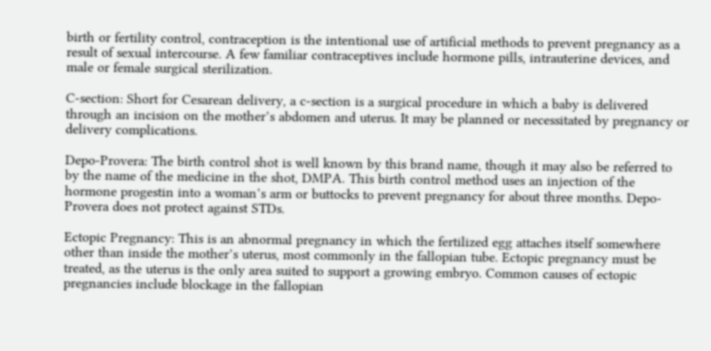birth or fertility control, contraception is the intentional use of artificial methods to prevent pregnancy as a result of sexual intercourse. A few familiar contraceptives include hormone pills, intrauterine devices, and male or female surgical sterilization.

C-section: Short for Cesarean delivery, a c-section is a surgical procedure in which a baby is delivered through an incision on the mother’s abdomen and uterus. It may be planned or necessitated by pregnancy or delivery complications.

Depo-Provera: The birth control shot is well known by this brand name, though it may also be referred to by the name of the medicine in the shot, DMPA. This birth control method uses an injection of the hormone progestin into a woman’s arm or buttocks to prevent pregnancy for about three months. Depo-Provera does not protect against STDs.

Ectopic Pregnancy: This is an abnormal pregnancy in which the fertilized egg attaches itself somewhere other than inside the mother’s uterus, most commonly in the fallopian tube. Ectopic pregnancy must be treated, as the uterus is the only area suited to support a growing embryo. Common causes of ectopic pregnancies include blockage in the fallopian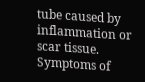tube caused by inflammation or scar tissue. Symptoms of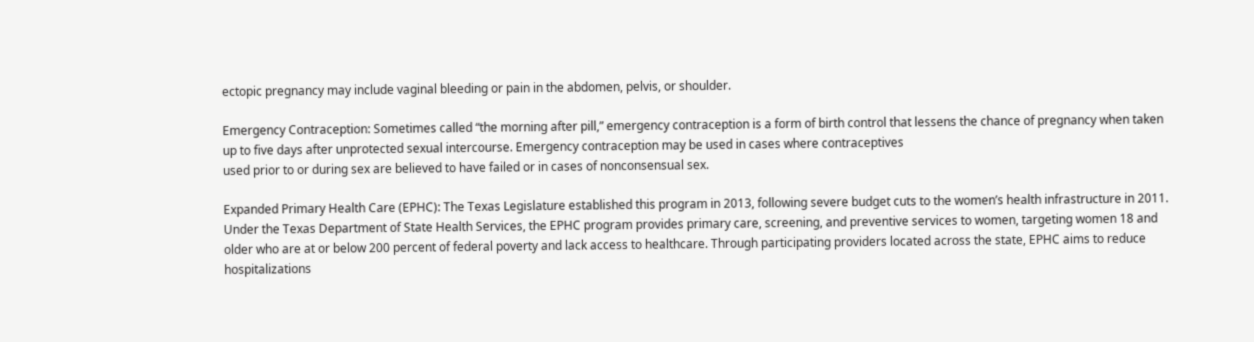ectopic pregnancy may include vaginal bleeding or pain in the abdomen, pelvis, or shoulder.

Emergency Contraception: Sometimes called “the morning after pill,” emergency contraception is a form of birth control that lessens the chance of pregnancy when taken up to five days after unprotected sexual intercourse. Emergency contraception may be used in cases where contraceptives
used prior to or during sex are believed to have failed or in cases of nonconsensual sex.

Expanded Primary Health Care (EPHC): The Texas Legislature established this program in 2013, following severe budget cuts to the women’s health infrastructure in 2011. Under the Texas Department of State Health Services, the EPHC program provides primary care, screening, and preventive services to women, targeting women 18 and older who are at or below 200 percent of federal poverty and lack access to healthcare. Through participating providers located across the state, EPHC aims to reduce hospitalizations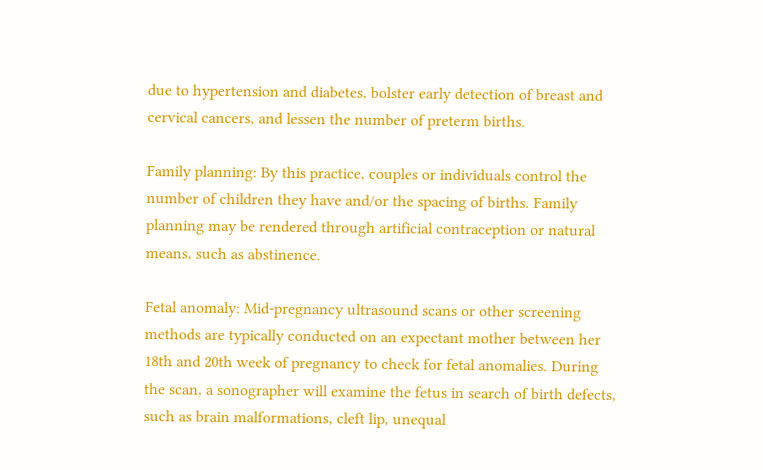due to hypertension and diabetes, bolster early detection of breast and cervical cancers, and lessen the number of preterm births.

Family planning: By this practice, couples or individuals control the number of children they have and/or the spacing of births. Family planning may be rendered through artificial contraception or natural means, such as abstinence.

Fetal anomaly: Mid-pregnancy ultrasound scans or other screening methods are typically conducted on an expectant mother between her 18th and 20th week of pregnancy to check for fetal anomalies. During the scan, a sonographer will examine the fetus in search of birth defects, such as brain malformations, cleft lip, unequal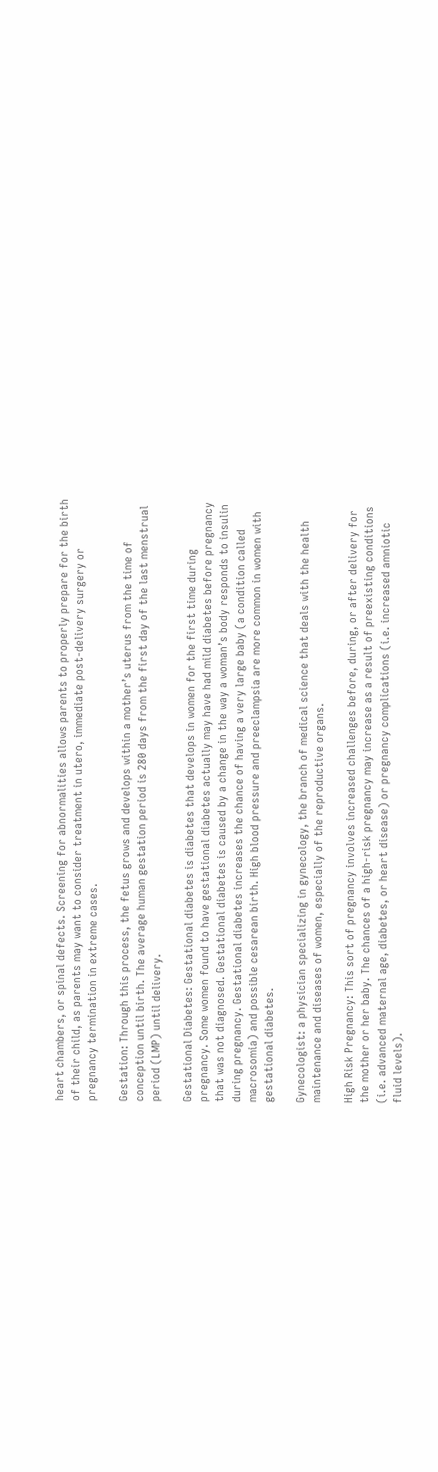heart chambers, or spinal defects. Screening for abnormalities allows parents to properly prepare for the birth of their child, as parents may want to consider treatment in utero, immediate post-delivery surgery or pregnancy termination in extreme cases.

Gestation: Through this process, the fetus grows and develops within a mother’s uterus from the time of conception until birth. The average human gestation period is 280 days from the first day of the last menstrual period (LMP) until delivery.

Gestational Diabetes: Gestational diabetes is diabetes that develops in women for the first time during pregnancy. Some women found to have gestational diabetes actually may have had mild diabetes before pregnancy that was not diagnosed. Gestational diabetes is caused by a change in the way a woman’s body responds to insulin during pregnancy. Gestational diabetes increases the chance of having a very large baby (a condition called macrosomia) and possible cesarean birth. High blood pressure and preeclampsia are more common in women with gestational diabetes.

Gynecologist: a physician specializing in gynecology, the branch of medical science that deals with the health maintenance and diseases of women, especially of the reproductive organs.

High Risk Pregnancy: This sort of pregnancy involves increased challenges before, during, or after delivery for the mother or her baby. The chances of a high-risk pregnancy may increase as a result of preexisting conditions (i.e. advanced maternal age, diabetes, or heart disease) or pregnancy complications (i.e. increased amniotic fluid levels).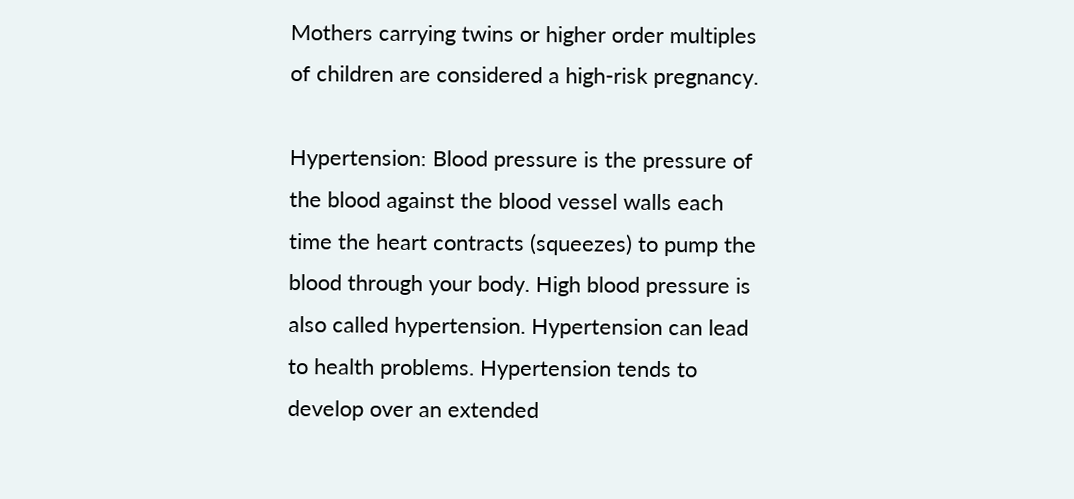Mothers carrying twins or higher order multiples of children are considered a high-risk pregnancy.

Hypertension: Blood pressure is the pressure of the blood against the blood vessel walls each time the heart contracts (squeezes) to pump the blood through your body. High blood pressure is also called hypertension. Hypertension can lead to health problems. Hypertension tends to develop over an extended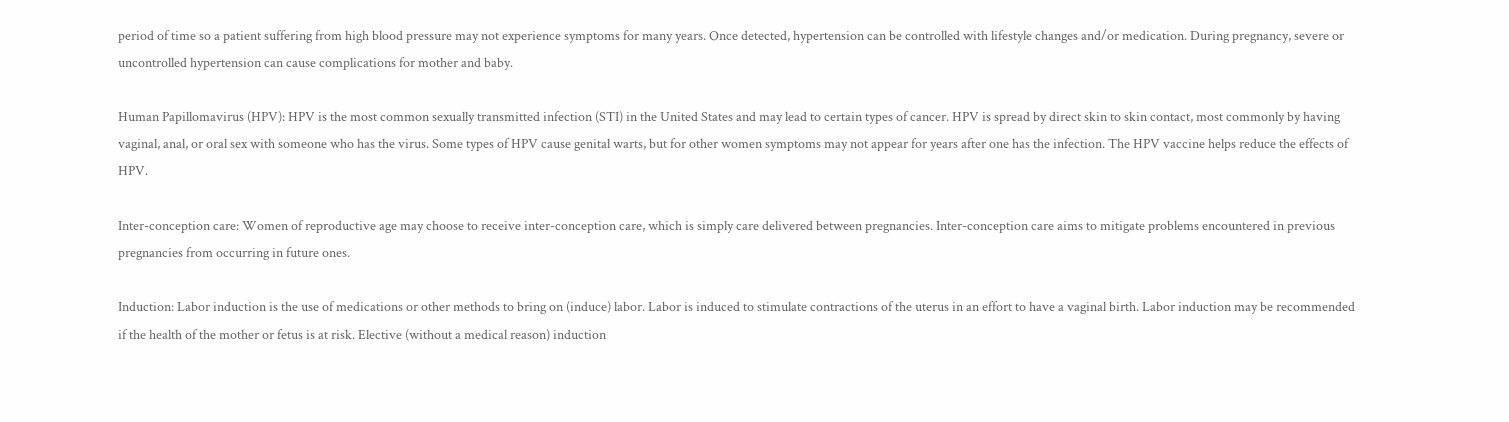period of time so a patient suffering from high blood pressure may not experience symptoms for many years. Once detected, hypertension can be controlled with lifestyle changes and/or medication. During pregnancy, severe or uncontrolled hypertension can cause complications for mother and baby.

Human Papillomavirus (HPV): HPV is the most common sexually transmitted infection (STI) in the United States and may lead to certain types of cancer. HPV is spread by direct skin to skin contact, most commonly by having vaginal, anal, or oral sex with someone who has the virus. Some types of HPV cause genital warts, but for other women symptoms may not appear for years after one has the infection. The HPV vaccine helps reduce the effects of HPV.

Inter-conception care: Women of reproductive age may choose to receive inter-conception care, which is simply care delivered between pregnancies. Inter-conception care aims to mitigate problems encountered in previous pregnancies from occurring in future ones.

Induction: Labor induction is the use of medications or other methods to bring on (induce) labor. Labor is induced to stimulate contractions of the uterus in an effort to have a vaginal birth. Labor induction may be recommended if the health of the mother or fetus is at risk. Elective (without a medical reason) induction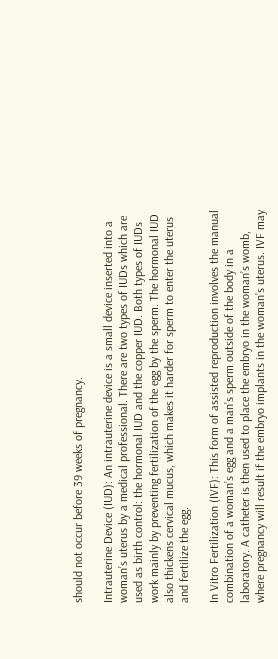should not occur before 39 weeks of pregnancy.

Intrauterine Device (IUD): An intrauterine device is a small device inserted into a woman’s uterus by a medical professional. There are two types of IUDs which are used as birth control: the hormonal IUD and the copper IUD. Both types of IUDs work mainly by preventing fertilization of the egg by the sperm. The hormonal IUD also thickens cervical mucus, which makes it harder for sperm to enter the uterus and fertilize the egg.

In Vitro Fertilization (IVF): This form of assisted reproduction involves the manual combination of a woman’s egg and a man’s sperm outside of the body in a laboratory. A catheter is then used to place the embryo in the woman’s womb, where pregnancy will result if the embryo implants in the woman’s uterus. IVF may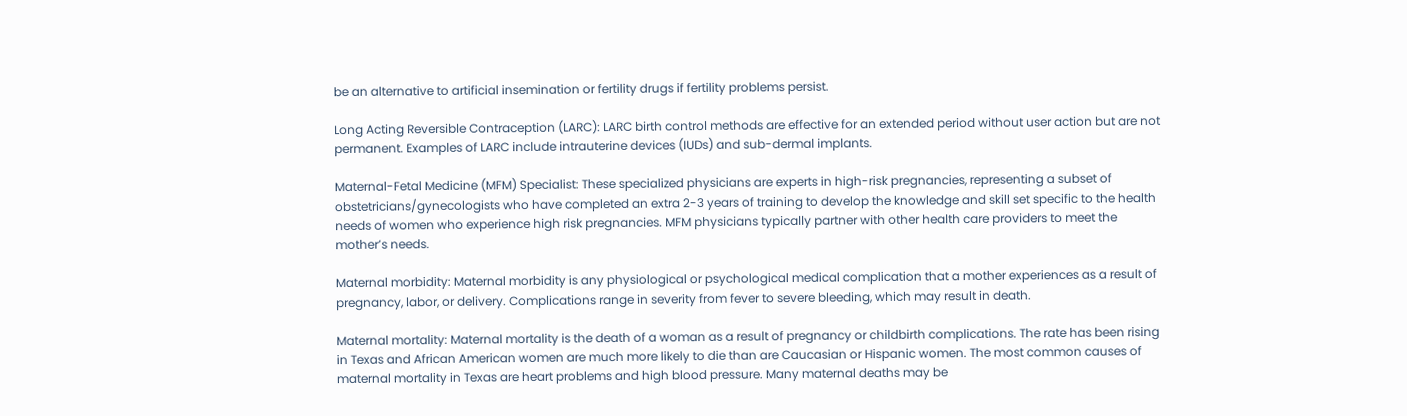be an alternative to artificial insemination or fertility drugs if fertility problems persist.

Long Acting Reversible Contraception (LARC): LARC birth control methods are effective for an extended period without user action but are not permanent. Examples of LARC include intrauterine devices (IUDs) and sub-dermal implants.

Maternal-Fetal Medicine (MFM) Specialist: These specialized physicians are experts in high-risk pregnancies, representing a subset of obstetricians/gynecologists who have completed an extra 2-3 years of training to develop the knowledge and skill set specific to the health needs of women who experience high risk pregnancies. MFM physicians typically partner with other health care providers to meet the mother’s needs.

Maternal morbidity: Maternal morbidity is any physiological or psychological medical complication that a mother experiences as a result of pregnancy, labor, or delivery. Complications range in severity from fever to severe bleeding, which may result in death.

Maternal mortality: Maternal mortality is the death of a woman as a result of pregnancy or childbirth complications. The rate has been rising in Texas and African American women are much more likely to die than are Caucasian or Hispanic women. The most common causes of maternal mortality in Texas are heart problems and high blood pressure. Many maternal deaths may be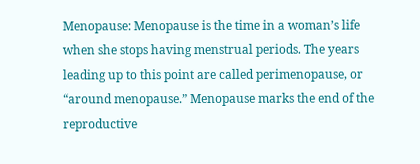Menopause: Menopause is the time in a woman’s life when she stops having menstrual periods. The years leading up to this point are called perimenopause, or “around menopause.” Menopause marks the end of the reproductive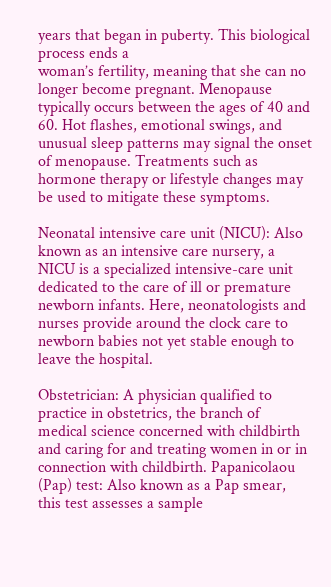years that began in puberty. This biological process ends a
woman’s fertility, meaning that she can no longer become pregnant. Menopause typically occurs between the ages of 40 and 60. Hot flashes, emotional swings, and unusual sleep patterns may signal the onset of menopause. Treatments such as hormone therapy or lifestyle changes may be used to mitigate these symptoms.

Neonatal intensive care unit (NICU): Also known as an intensive care nursery, a NICU is a specialized intensive-care unit dedicated to the care of ill or premature newborn infants. Here, neonatologists and nurses provide around the clock care to newborn babies not yet stable enough to
leave the hospital.

Obstetrician: A physician qualified to practice in obstetrics, the branch of medical science concerned with childbirth and caring for and treating women in or in connection with childbirth. Papanicolaou (Pap) test: Also known as a Pap smear, this test assesses a sample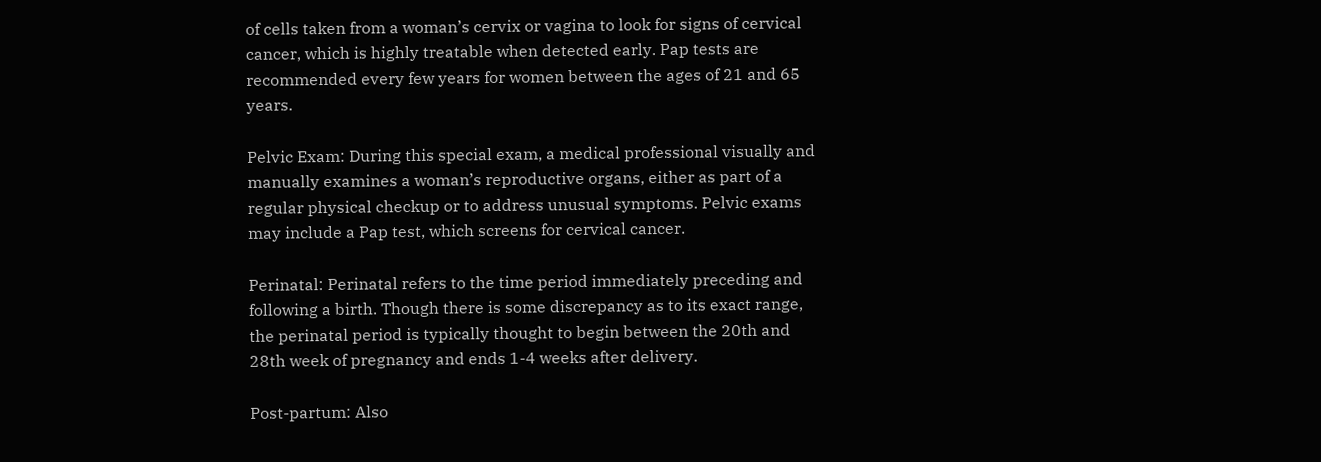of cells taken from a woman’s cervix or vagina to look for signs of cervical cancer, which is highly treatable when detected early. Pap tests are recommended every few years for women between the ages of 21 and 65 years.

Pelvic Exam: During this special exam, a medical professional visually and manually examines a woman’s reproductive organs, either as part of a regular physical checkup or to address unusual symptoms. Pelvic exams may include a Pap test, which screens for cervical cancer.

Perinatal: Perinatal refers to the time period immediately preceding and following a birth. Though there is some discrepancy as to its exact range, the perinatal period is typically thought to begin between the 20th and 28th week of pregnancy and ends 1-4 weeks after delivery.

Post-partum: Also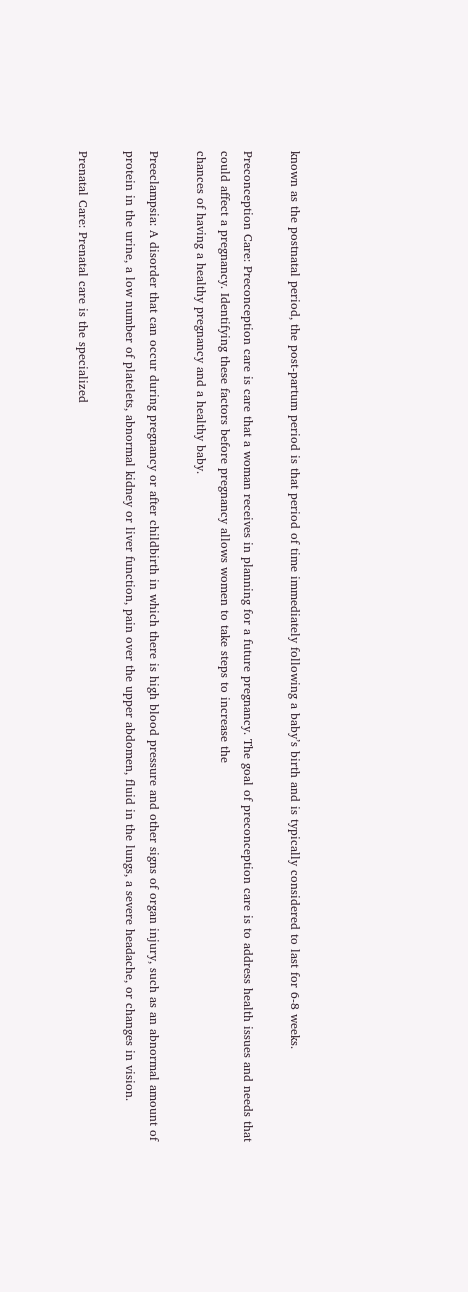known as the postnatal period, the post-partum period is that period of time immediately following a baby’s birth and is typically considered to last for 6-8 weeks.

Preconception Care: Preconception care is care that a woman receives in planning for a future pregnancy. The goal of preconception care is to address health issues and needs that could affect a pregnancy. Identifying these factors before pregnancy allows women to take steps to increase the
chances of having a healthy pregnancy and a healthy baby.

Preeclampsia: A disorder that can occur during pregnancy or after childbirth in which there is high blood pressure and other signs of organ injury, such as an abnormal amount of protein in the urine, a low number of platelets, abnormal kidney or liver function, pain over the upper abdomen, fluid in the lungs, a severe headache, or changes in vision.

Prenatal Care: Prenatal care is the specialized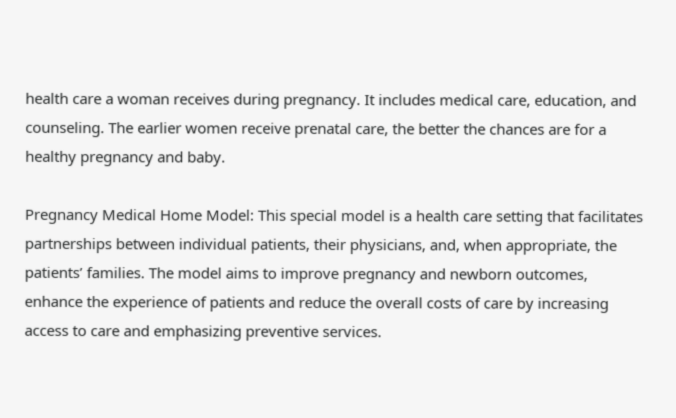health care a woman receives during pregnancy. It includes medical care, education, and counseling. The earlier women receive prenatal care, the better the chances are for a healthy pregnancy and baby.

Pregnancy Medical Home Model: This special model is a health care setting that facilitates partnerships between individual patients, their physicians, and, when appropriate, the patients’ families. The model aims to improve pregnancy and newborn outcomes, enhance the experience of patients and reduce the overall costs of care by increasing access to care and emphasizing preventive services.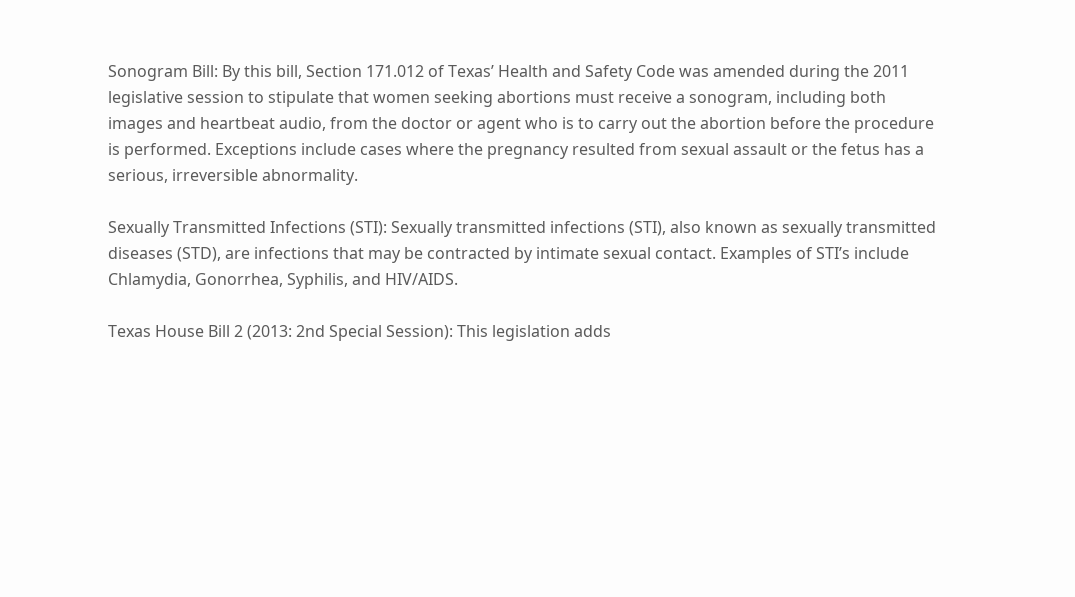Sonogram Bill: By this bill, Section 171.012 of Texas’ Health and Safety Code was amended during the 2011 legislative session to stipulate that women seeking abortions must receive a sonogram, including both images and heartbeat audio, from the doctor or agent who is to carry out the abortion before the procedure is performed. Exceptions include cases where the pregnancy resulted from sexual assault or the fetus has a serious, irreversible abnormality.

Sexually Transmitted Infections (STI): Sexually transmitted infections (STI), also known as sexually transmitted diseases (STD), are infections that may be contracted by intimate sexual contact. Examples of STI’s include Chlamydia, Gonorrhea, Syphilis, and HIV/AIDS.

Texas House Bill 2 (2013: 2nd Special Session): This legislation adds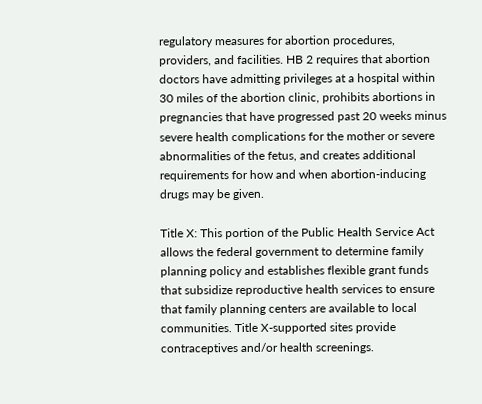regulatory measures for abortion procedures, providers, and facilities. HB 2 requires that abortion doctors have admitting privileges at a hospital within 30 miles of the abortion clinic, prohibits abortions in pregnancies that have progressed past 20 weeks minus severe health complications for the mother or severe abnormalities of the fetus, and creates additional requirements for how and when abortion-inducing drugs may be given.

Title X: This portion of the Public Health Service Act allows the federal government to determine family planning policy and establishes flexible grant funds that subsidize reproductive health services to ensure that family planning centers are available to local communities. Title X-supported sites provide contraceptives and/or health screenings.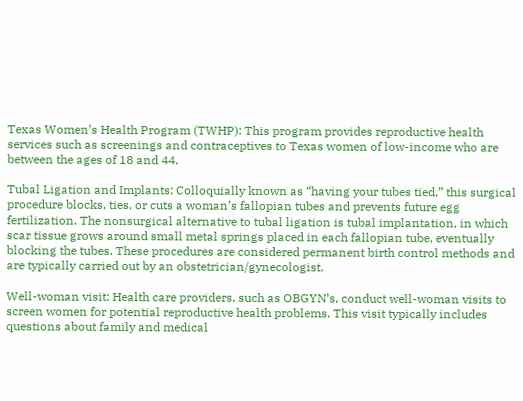Texas Women’s Health Program (TWHP): This program provides reproductive health services such as screenings and contraceptives to Texas women of low-income who are between the ages of 18 and 44.

Tubal Ligation and Implants: Colloquially known as “having your tubes tied,” this surgical procedure blocks, ties, or cuts a woman’s fallopian tubes and prevents future egg fertilization. The nonsurgical alternative to tubal ligation is tubal implantation, in which scar tissue grows around small metal springs placed in each fallopian tube, eventually blocking the tubes. These procedures are considered permanent birth control methods and are typically carried out by an obstetrician/gynecologist.

Well-woman visit: Health care providers, such as OBGYN’s, conduct well-woman visits to screen women for potential reproductive health problems. This visit typically includes questions about family and medical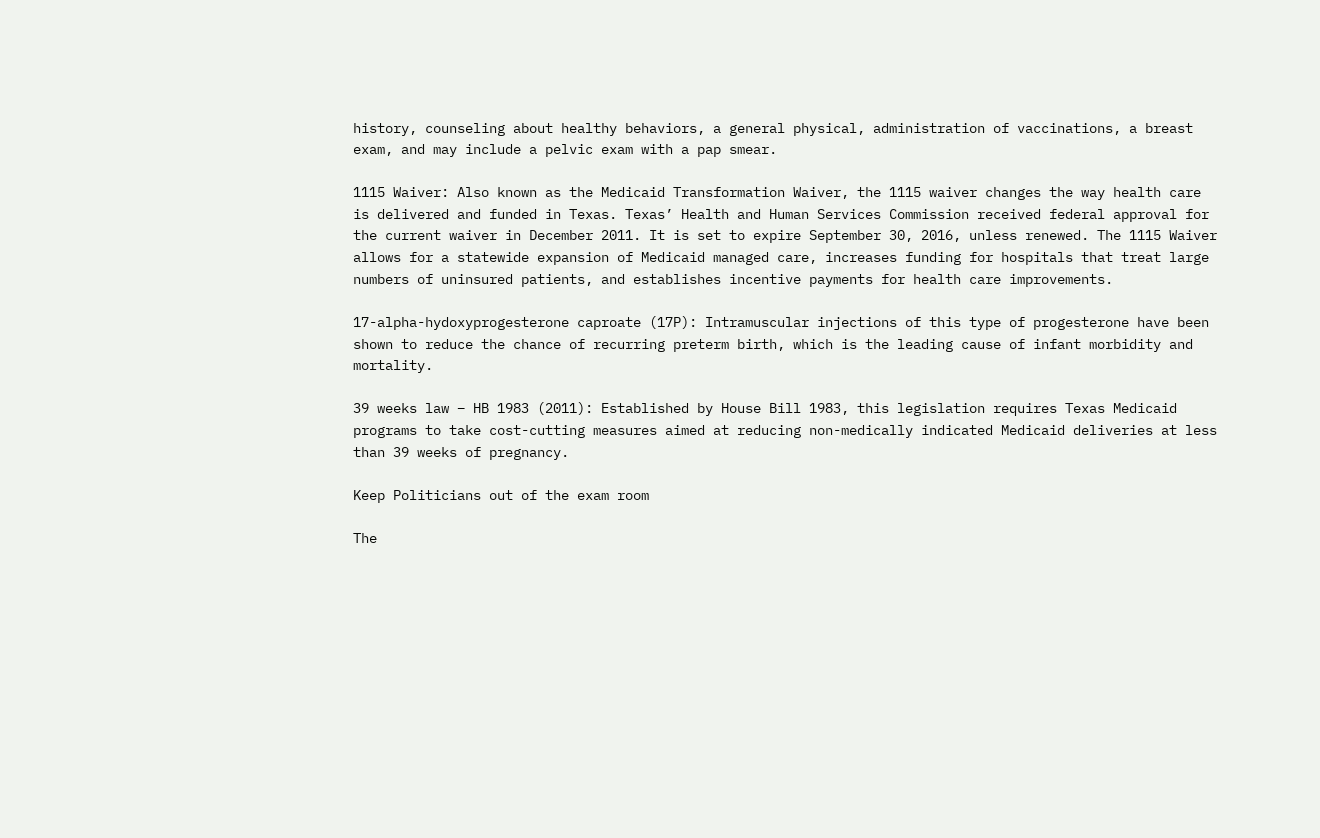history, counseling about healthy behaviors, a general physical, administration of vaccinations, a breast exam, and may include a pelvic exam with a pap smear.

1115 Waiver: Also known as the Medicaid Transformation Waiver, the 1115 waiver changes the way health care is delivered and funded in Texas. Texas’ Health and Human Services Commission received federal approval for the current waiver in December 2011. It is set to expire September 30, 2016, unless renewed. The 1115 Waiver allows for a statewide expansion of Medicaid managed care, increases funding for hospitals that treat large numbers of uninsured patients, and establishes incentive payments for health care improvements.

17-alpha-hydoxyprogesterone caproate (17P): Intramuscular injections of this type of progesterone have been shown to reduce the chance of recurring preterm birth, which is the leading cause of infant morbidity and mortality.

39 weeks law – HB 1983 (2011): Established by House Bill 1983, this legislation requires Texas Medicaid programs to take cost-cutting measures aimed at reducing non-medically indicated Medicaid deliveries at less than 39 weeks of pregnancy.

Keep Politicians out of the exam room

The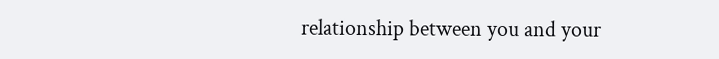relationship between you and your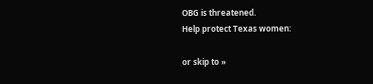OBG is threatened.
Help protect Texas women:

or skip to »